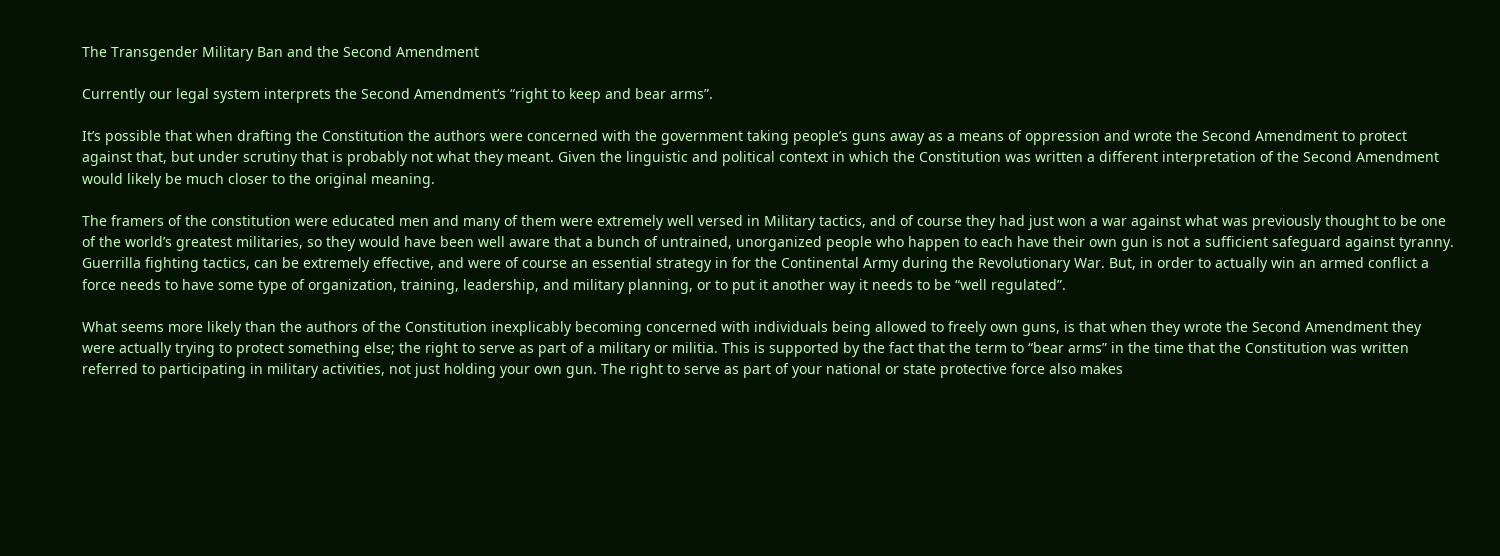The Transgender Military Ban and the Second Amendment

Currently our legal system interprets the Second Amendment’s “right to keep and bear arms”.

It’s possible that when drafting the Constitution the authors were concerned with the government taking people’s guns away as a means of oppression and wrote the Second Amendment to protect against that, but under scrutiny that is probably not what they meant. Given the linguistic and political context in which the Constitution was written a different interpretation of the Second Amendment would likely be much closer to the original meaning.

The framers of the constitution were educated men and many of them were extremely well versed in Military tactics, and of course they had just won a war against what was previously thought to be one of the world’s greatest militaries, so they would have been well aware that a bunch of untrained, unorganized people who happen to each have their own gun is not a sufficient safeguard against tyranny. Guerrilla fighting tactics, can be extremely effective, and were of course an essential strategy in for the Continental Army during the Revolutionary War. But, in order to actually win an armed conflict a force needs to have some type of organization, training, leadership, and military planning, or to put it another way it needs to be “well regulated”.

What seems more likely than the authors of the Constitution inexplicably becoming concerned with individuals being allowed to freely own guns, is that when they wrote the Second Amendment they were actually trying to protect something else; the right to serve as part of a military or militia. This is supported by the fact that the term to “bear arms” in the time that the Constitution was written referred to participating in military activities, not just holding your own gun. The right to serve as part of your national or state protective force also makes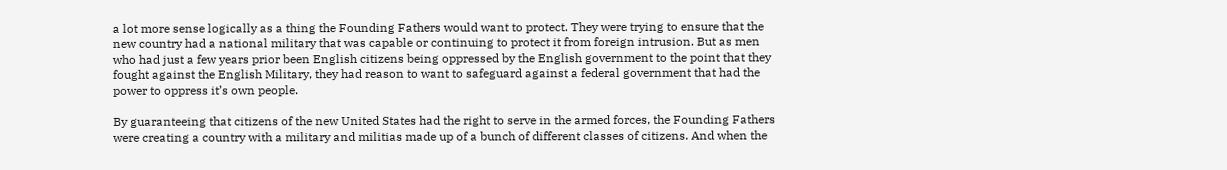a lot more sense logically as a thing the Founding Fathers would want to protect. They were trying to ensure that the new country had a national military that was capable or continuing to protect it from foreign intrusion. But as men who had just a few years prior been English citizens being oppressed by the English government to the point that they fought against the English Military, they had reason to want to safeguard against a federal government that had the power to oppress it’s own people.

By guaranteeing that citizens of the new United States had the right to serve in the armed forces, the Founding Fathers were creating a country with a military and militias made up of a bunch of different classes of citizens. And when the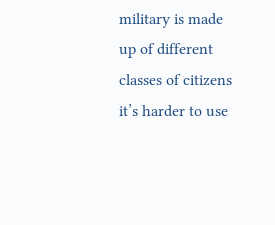military is made up of different classes of citizens it’s harder to use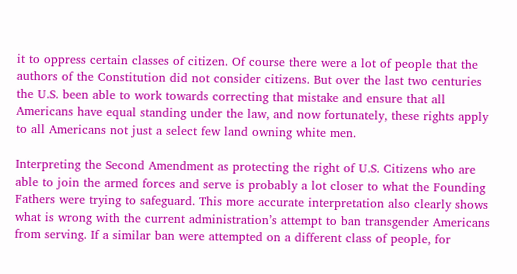it to oppress certain classes of citizen. Of course there were a lot of people that the authors of the Constitution did not consider citizens. But over the last two centuries the U.S. been able to work towards correcting that mistake and ensure that all Americans have equal standing under the law, and now fortunately, these rights apply to all Americans not just a select few land owning white men.

Interpreting the Second Amendment as protecting the right of U.S. Citizens who are able to join the armed forces and serve is probably a lot closer to what the Founding Fathers were trying to safeguard. This more accurate interpretation also clearly shows what is wrong with the current administration’s attempt to ban transgender Americans from serving. If a similar ban were attempted on a different class of people, for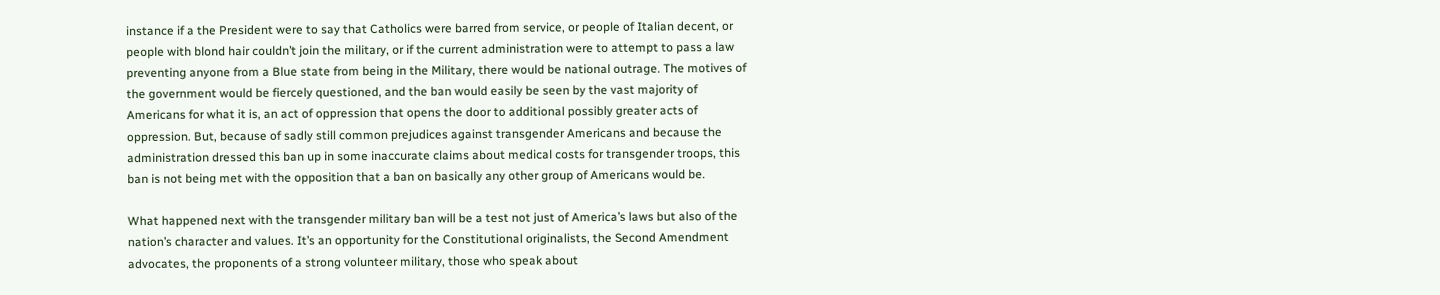instance if a the President were to say that Catholics were barred from service, or people of Italian decent, or people with blond hair couldn’t join the military, or if the current administration were to attempt to pass a law preventing anyone from a Blue state from being in the Military, there would be national outrage. The motives of the government would be fiercely questioned, and the ban would easily be seen by the vast majority of Americans for what it is, an act of oppression that opens the door to additional possibly greater acts of oppression. But, because of sadly still common prejudices against transgender Americans and because the administration dressed this ban up in some inaccurate claims about medical costs for transgender troops, this ban is not being met with the opposition that a ban on basically any other group of Americans would be.

What happened next with the transgender military ban will be a test not just of America’s laws but also of the nation’s character and values. It’s an opportunity for the Constitutional originalists, the Second Amendment advocates, the proponents of a strong volunteer military, those who speak about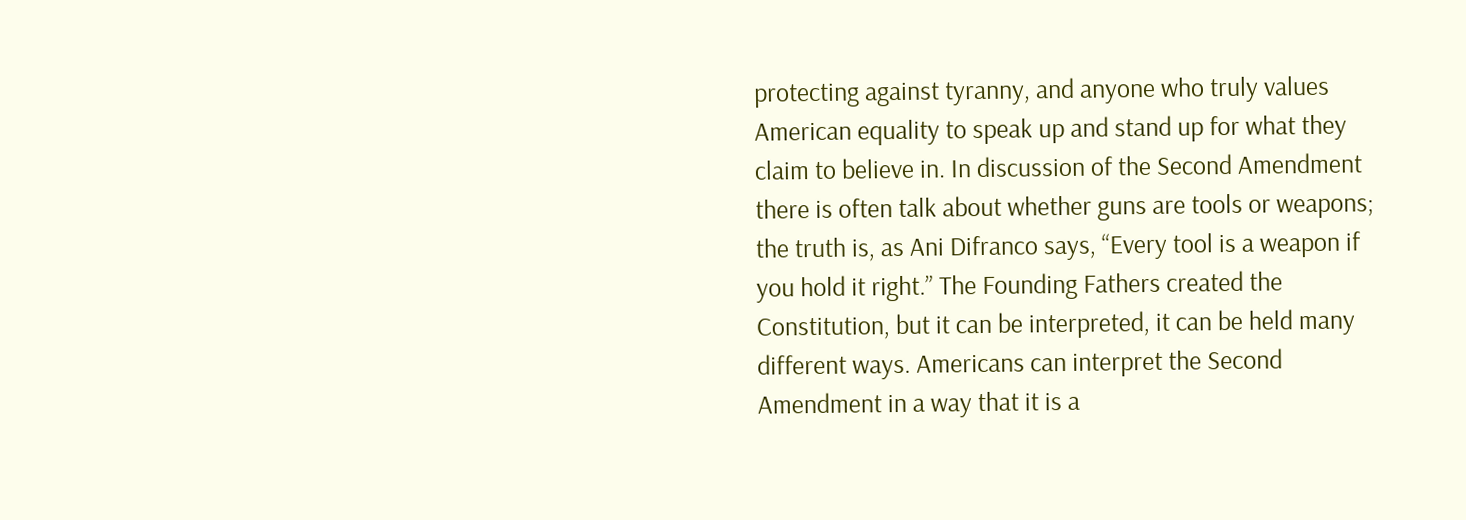protecting against tyranny, and anyone who truly values American equality to speak up and stand up for what they claim to believe in. In discussion of the Second Amendment there is often talk about whether guns are tools or weapons; the truth is, as Ani Difranco says, “Every tool is a weapon if you hold it right.” The Founding Fathers created the Constitution, but it can be interpreted, it can be held many different ways. Americans can interpret the Second Amendment in a way that it is a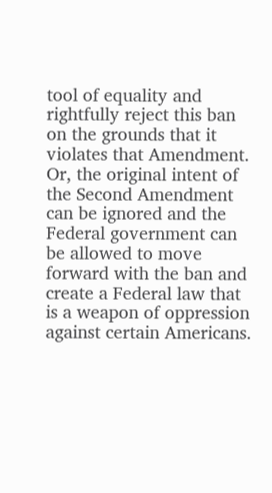tool of equality and rightfully reject this ban on the grounds that it violates that Amendment. Or, the original intent of the Second Amendment can be ignored and the Federal government can be allowed to move forward with the ban and create a Federal law that is a weapon of oppression against certain Americans.